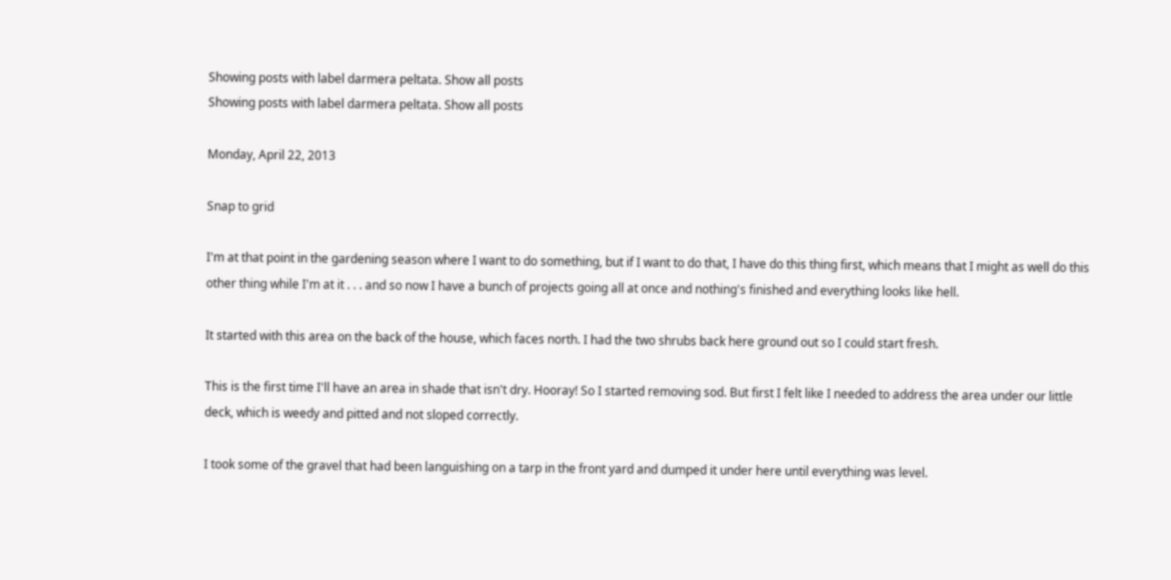Showing posts with label darmera peltata. Show all posts
Showing posts with label darmera peltata. Show all posts

Monday, April 22, 2013

Snap to grid

I'm at that point in the gardening season where I want to do something, but if I want to do that, I have do this thing first, which means that I might as well do this other thing while I'm at it . . . and so now I have a bunch of projects going all at once and nothing's finished and everything looks like hell.

It started with this area on the back of the house, which faces north. I had the two shrubs back here ground out so I could start fresh.

This is the first time I'll have an area in shade that isn't dry. Hooray! So I started removing sod. But first I felt like I needed to address the area under our little deck, which is weedy and pitted and not sloped correctly.

I took some of the gravel that had been languishing on a tarp in the front yard and dumped it under here until everything was level.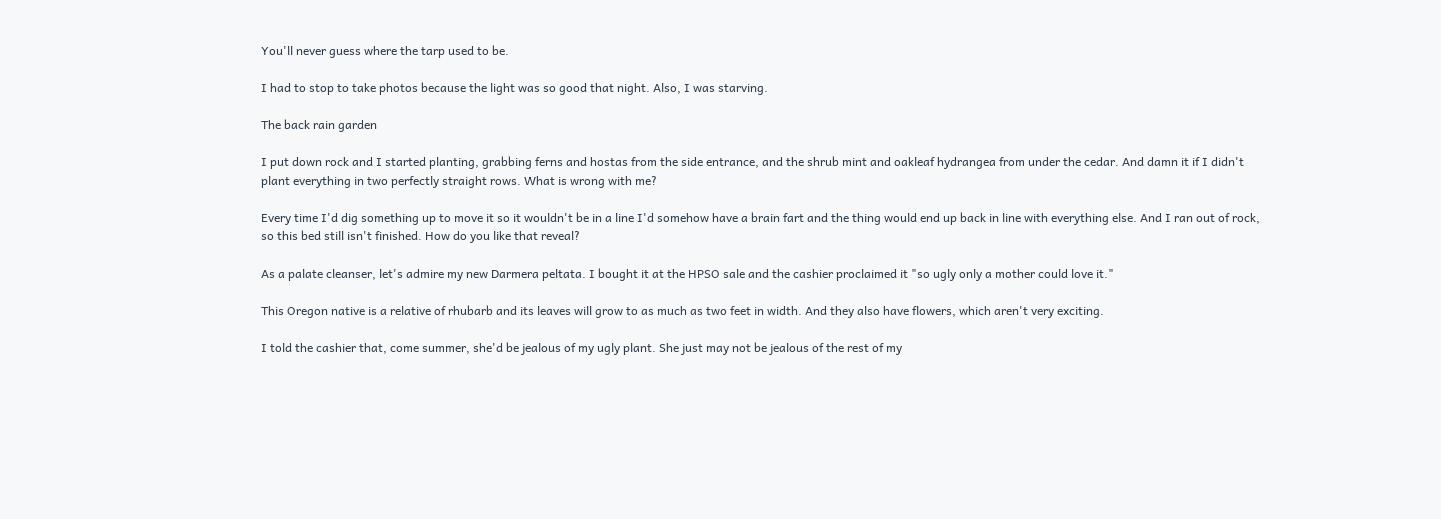You'll never guess where the tarp used to be.

I had to stop to take photos because the light was so good that night. Also, I was starving.

The back rain garden

I put down rock and I started planting, grabbing ferns and hostas from the side entrance, and the shrub mint and oakleaf hydrangea from under the cedar. And damn it if I didn't plant everything in two perfectly straight rows. What is wrong with me?

Every time I'd dig something up to move it so it wouldn't be in a line I'd somehow have a brain fart and the thing would end up back in line with everything else. And I ran out of rock, so this bed still isn't finished. How do you like that reveal?

As a palate cleanser, let's admire my new Darmera peltata. I bought it at the HPSO sale and the cashier proclaimed it "so ugly only a mother could love it."

This Oregon native is a relative of rhubarb and its leaves will grow to as much as two feet in width. And they also have flowers, which aren't very exciting.

I told the cashier that, come summer, she'd be jealous of my ugly plant. She just may not be jealous of the rest of my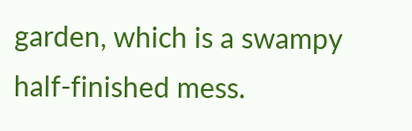garden, which is a swampy half-finished mess.